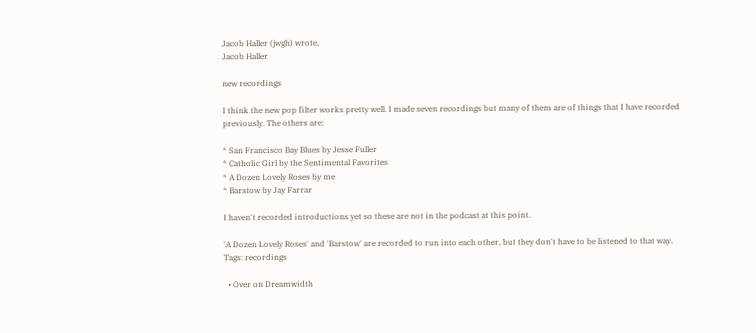Jacob Haller (jwgh) wrote,
Jacob Haller

new recordings

I think the new pop filter works pretty well. I made seven recordings but many of them are of things that I have recorded previously. The others are:

* San Francisco Bay Blues by Jesse Fuller
* Catholic Girl by the Sentimental Favorites
* A Dozen Lovely Roses by me
* Barstow by Jay Farrar

I haven't recorded introductions yet so these are not in the podcast at this point.

'A Dozen Lovely Roses' and 'Barstow' are recorded to run into each other, but they don't have to be listened to that way.
Tags: recordings

  • Over on Dreamwidth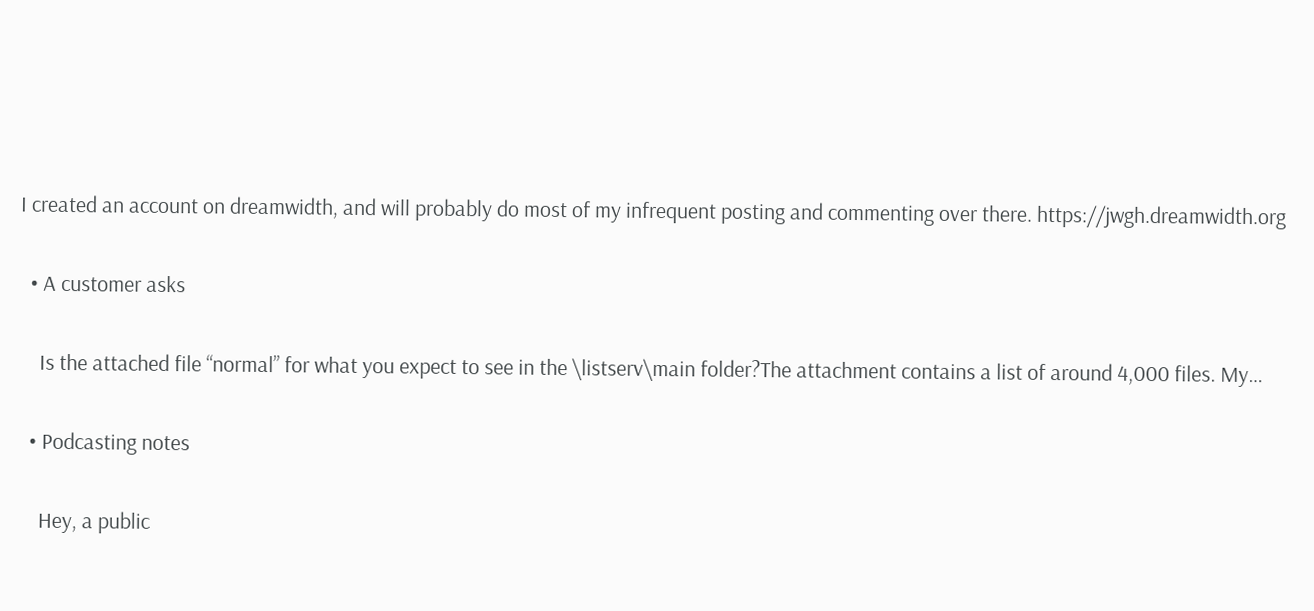I created an account on dreamwidth, and will probably do most of my infrequent posting and commenting over there. https://jwgh.dreamwidth.org

  • A customer asks

    Is the attached file “normal” for what you expect to see in the \listserv\main folder?The attachment contains a list of around 4,000 files. My…

  • Podcasting notes

    Hey, a public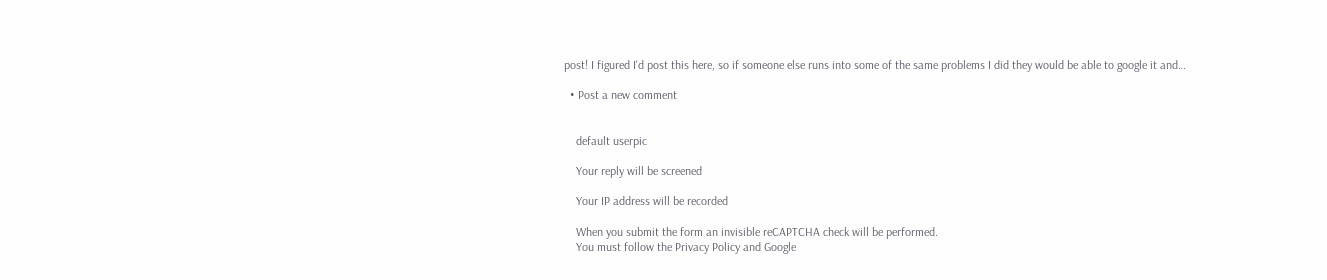post! I figured I'd post this here, so if someone else runs into some of the same problems I did they would be able to google it and…

  • Post a new comment


    default userpic

    Your reply will be screened

    Your IP address will be recorded

    When you submit the form an invisible reCAPTCHA check will be performed.
    You must follow the Privacy Policy and Google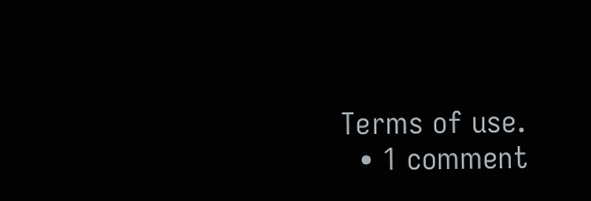Terms of use.
  • 1 comment